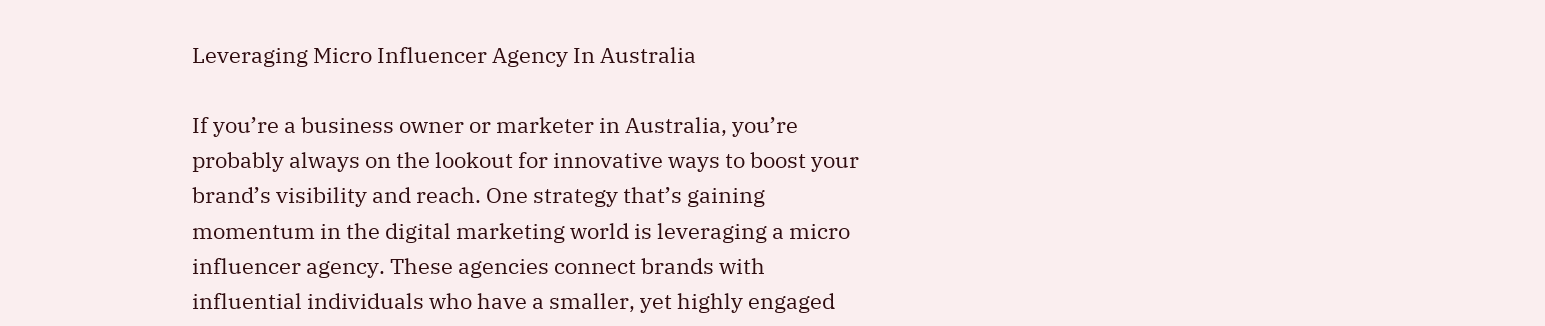Leveraging Micro Influencer Agency In Australia

If you’re a business owner or marketer in Australia, you’re probably always on the lookout for innovative ways to boost your brand’s visibility and reach. One strategy that’s gaining momentum in the digital marketing world is leveraging a micro influencer agency. These agencies connect brands with influential individuals who have a smaller, yet highly engaged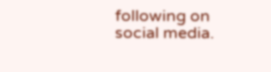following on social media.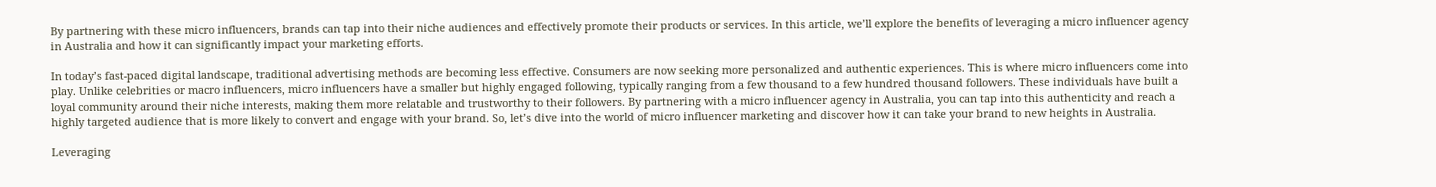By partnering with these micro influencers, brands can tap into their niche audiences and effectively promote their products or services. In this article, we’ll explore the benefits of leveraging a micro influencer agency in Australia and how it can significantly impact your marketing efforts.

In today’s fast-paced digital landscape, traditional advertising methods are becoming less effective. Consumers are now seeking more personalized and authentic experiences. This is where micro influencers come into play. Unlike celebrities or macro influencers, micro influencers have a smaller but highly engaged following, typically ranging from a few thousand to a few hundred thousand followers. These individuals have built a loyal community around their niche interests, making them more relatable and trustworthy to their followers. By partnering with a micro influencer agency in Australia, you can tap into this authenticity and reach a highly targeted audience that is more likely to convert and engage with your brand. So, let’s dive into the world of micro influencer marketing and discover how it can take your brand to new heights in Australia.

Leveraging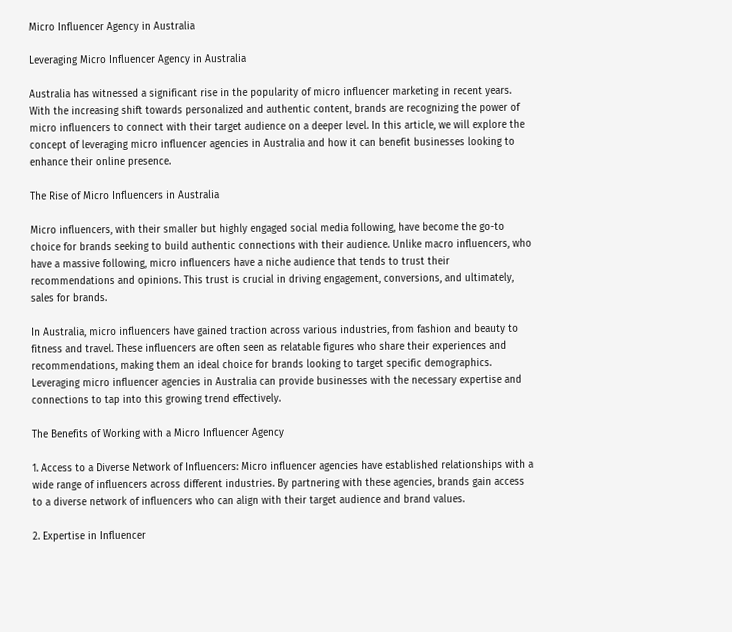Micro Influencer Agency in Australia

Leveraging Micro Influencer Agency in Australia

Australia has witnessed a significant rise in the popularity of micro influencer marketing in recent years. With the increasing shift towards personalized and authentic content, brands are recognizing the power of micro influencers to connect with their target audience on a deeper level. In this article, we will explore the concept of leveraging micro influencer agencies in Australia and how it can benefit businesses looking to enhance their online presence.

The Rise of Micro Influencers in Australia

Micro influencers, with their smaller but highly engaged social media following, have become the go-to choice for brands seeking to build authentic connections with their audience. Unlike macro influencers, who have a massive following, micro influencers have a niche audience that tends to trust their recommendations and opinions. This trust is crucial in driving engagement, conversions, and ultimately, sales for brands.

In Australia, micro influencers have gained traction across various industries, from fashion and beauty to fitness and travel. These influencers are often seen as relatable figures who share their experiences and recommendations, making them an ideal choice for brands looking to target specific demographics. Leveraging micro influencer agencies in Australia can provide businesses with the necessary expertise and connections to tap into this growing trend effectively.

The Benefits of Working with a Micro Influencer Agency

1. Access to a Diverse Network of Influencers: Micro influencer agencies have established relationships with a wide range of influencers across different industries. By partnering with these agencies, brands gain access to a diverse network of influencers who can align with their target audience and brand values.

2. Expertise in Influencer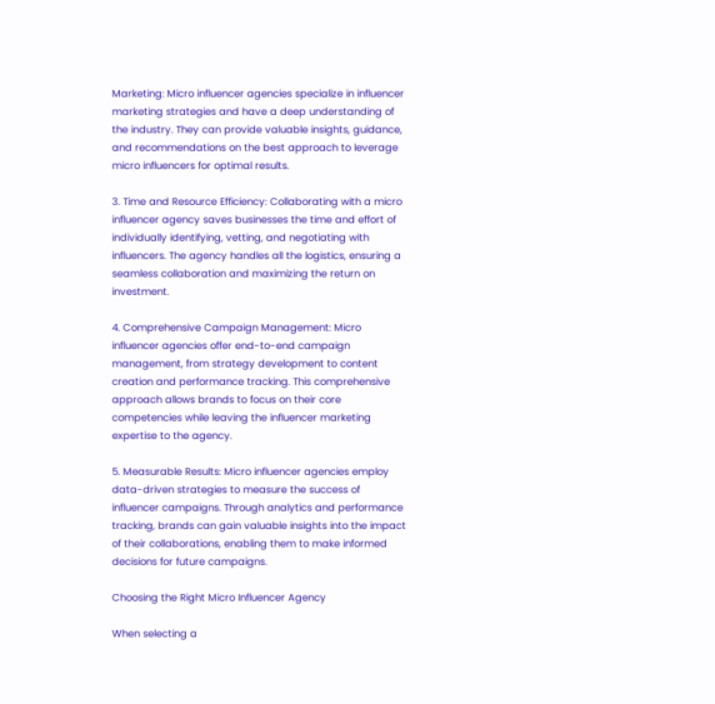Marketing: Micro influencer agencies specialize in influencer marketing strategies and have a deep understanding of the industry. They can provide valuable insights, guidance, and recommendations on the best approach to leverage micro influencers for optimal results.

3. Time and Resource Efficiency: Collaborating with a micro influencer agency saves businesses the time and effort of individually identifying, vetting, and negotiating with influencers. The agency handles all the logistics, ensuring a seamless collaboration and maximizing the return on investment.

4. Comprehensive Campaign Management: Micro influencer agencies offer end-to-end campaign management, from strategy development to content creation and performance tracking. This comprehensive approach allows brands to focus on their core competencies while leaving the influencer marketing expertise to the agency.

5. Measurable Results: Micro influencer agencies employ data-driven strategies to measure the success of influencer campaigns. Through analytics and performance tracking, brands can gain valuable insights into the impact of their collaborations, enabling them to make informed decisions for future campaigns.

Choosing the Right Micro Influencer Agency

When selecting a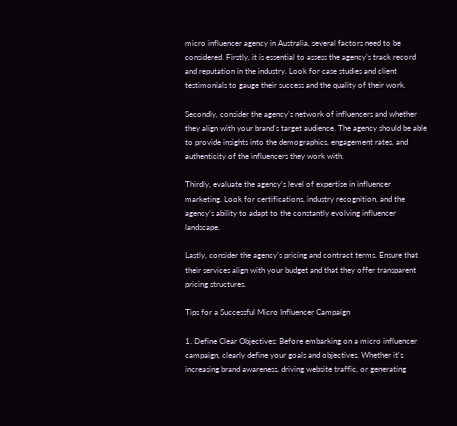micro influencer agency in Australia, several factors need to be considered. Firstly, it is essential to assess the agency’s track record and reputation in the industry. Look for case studies and client testimonials to gauge their success and the quality of their work.

Secondly, consider the agency’s network of influencers and whether they align with your brand’s target audience. The agency should be able to provide insights into the demographics, engagement rates, and authenticity of the influencers they work with.

Thirdly, evaluate the agency’s level of expertise in influencer marketing. Look for certifications, industry recognition, and the agency’s ability to adapt to the constantly evolving influencer landscape.

Lastly, consider the agency’s pricing and contract terms. Ensure that their services align with your budget and that they offer transparent pricing structures.

Tips for a Successful Micro Influencer Campaign

1. Define Clear Objectives: Before embarking on a micro influencer campaign, clearly define your goals and objectives. Whether it’s increasing brand awareness, driving website traffic, or generating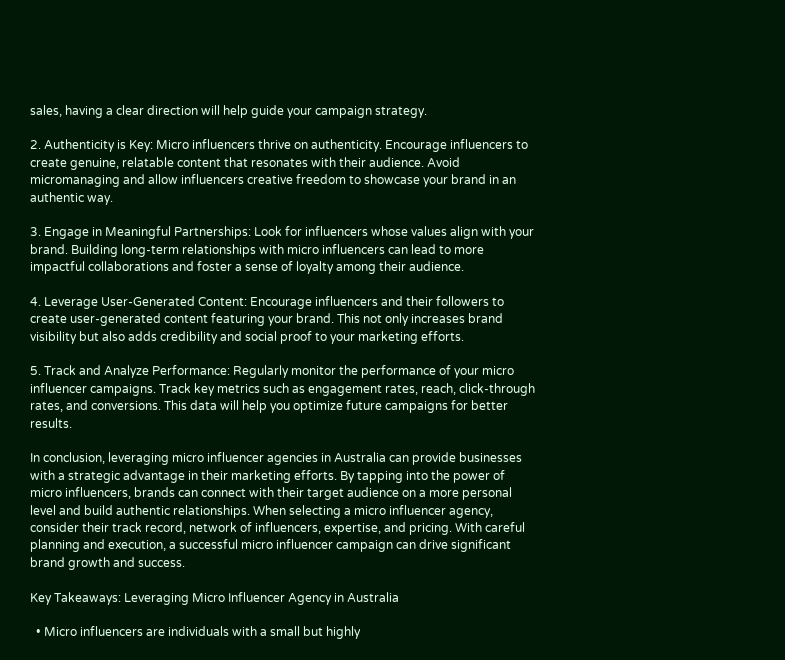sales, having a clear direction will help guide your campaign strategy.

2. Authenticity is Key: Micro influencers thrive on authenticity. Encourage influencers to create genuine, relatable content that resonates with their audience. Avoid micromanaging and allow influencers creative freedom to showcase your brand in an authentic way.

3. Engage in Meaningful Partnerships: Look for influencers whose values align with your brand. Building long-term relationships with micro influencers can lead to more impactful collaborations and foster a sense of loyalty among their audience.

4. Leverage User-Generated Content: Encourage influencers and their followers to create user-generated content featuring your brand. This not only increases brand visibility but also adds credibility and social proof to your marketing efforts.

5. Track and Analyze Performance: Regularly monitor the performance of your micro influencer campaigns. Track key metrics such as engagement rates, reach, click-through rates, and conversions. This data will help you optimize future campaigns for better results.

In conclusion, leveraging micro influencer agencies in Australia can provide businesses with a strategic advantage in their marketing efforts. By tapping into the power of micro influencers, brands can connect with their target audience on a more personal level and build authentic relationships. When selecting a micro influencer agency, consider their track record, network of influencers, expertise, and pricing. With careful planning and execution, a successful micro influencer campaign can drive significant brand growth and success.

Key Takeaways: Leveraging Micro Influencer Agency in Australia

  • Micro influencers are individuals with a small but highly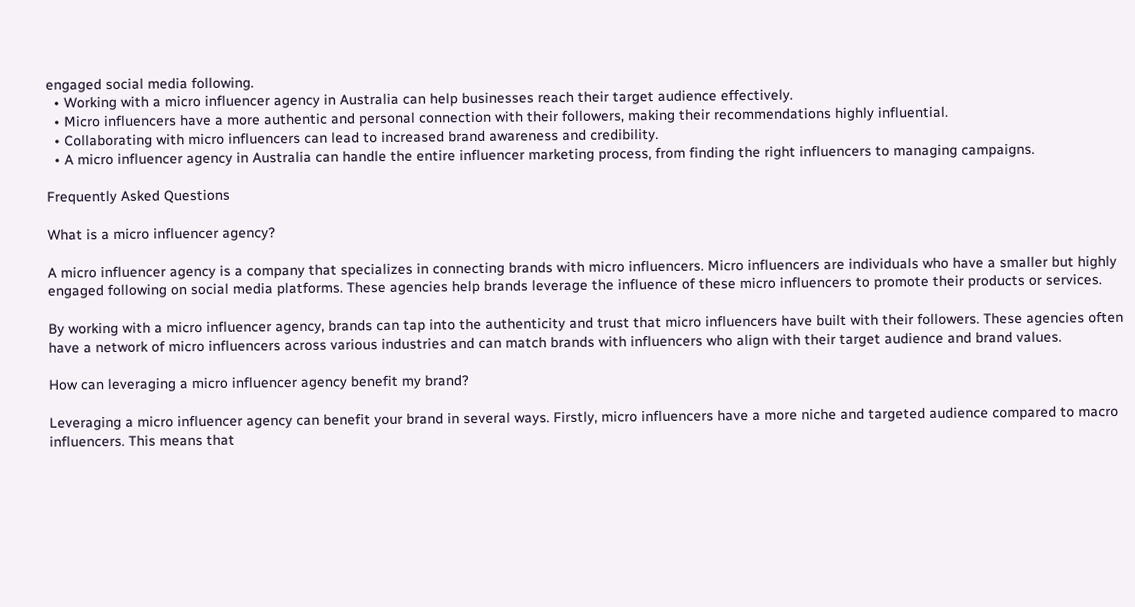engaged social media following.
  • Working with a micro influencer agency in Australia can help businesses reach their target audience effectively.
  • Micro influencers have a more authentic and personal connection with their followers, making their recommendations highly influential.
  • Collaborating with micro influencers can lead to increased brand awareness and credibility.
  • A micro influencer agency in Australia can handle the entire influencer marketing process, from finding the right influencers to managing campaigns.

Frequently Asked Questions

What is a micro influencer agency?

A micro influencer agency is a company that specializes in connecting brands with micro influencers. Micro influencers are individuals who have a smaller but highly engaged following on social media platforms. These agencies help brands leverage the influence of these micro influencers to promote their products or services.

By working with a micro influencer agency, brands can tap into the authenticity and trust that micro influencers have built with their followers. These agencies often have a network of micro influencers across various industries and can match brands with influencers who align with their target audience and brand values.

How can leveraging a micro influencer agency benefit my brand?

Leveraging a micro influencer agency can benefit your brand in several ways. Firstly, micro influencers have a more niche and targeted audience compared to macro influencers. This means that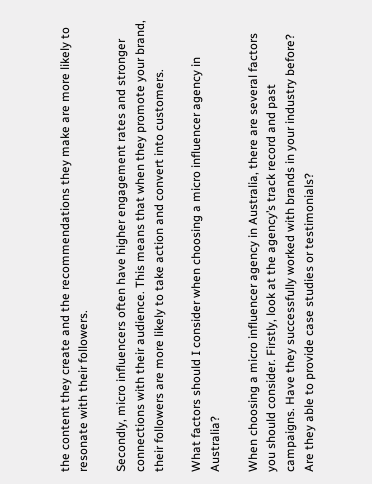the content they create and the recommendations they make are more likely to resonate with their followers.

Secondly, micro influencers often have higher engagement rates and stronger connections with their audience. This means that when they promote your brand, their followers are more likely to take action and convert into customers.

What factors should I consider when choosing a micro influencer agency in Australia?

When choosing a micro influencer agency in Australia, there are several factors you should consider. Firstly, look at the agency’s track record and past campaigns. Have they successfully worked with brands in your industry before? Are they able to provide case studies or testimonials?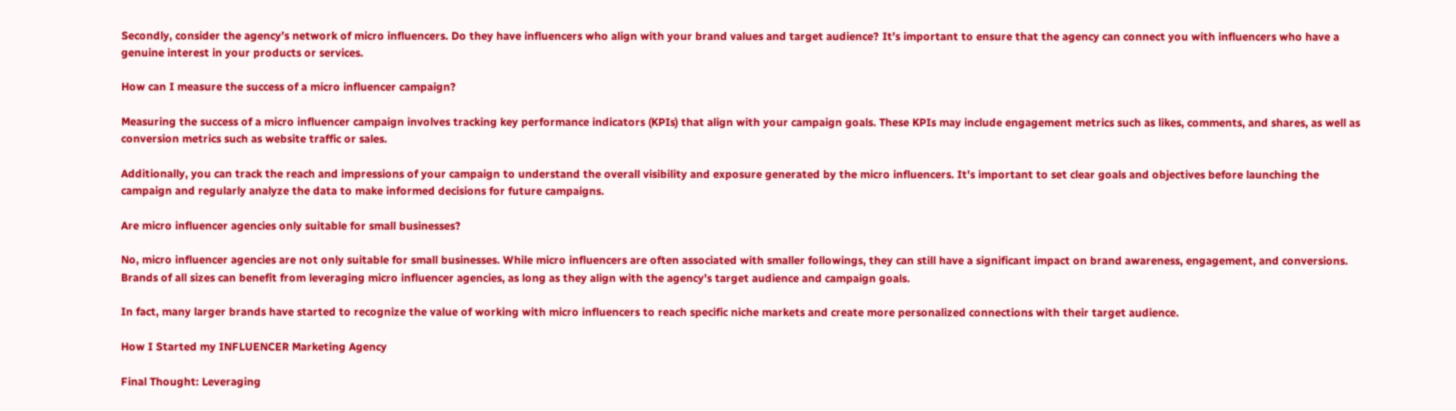Secondly, consider the agency’s network of micro influencers. Do they have influencers who align with your brand values and target audience? It’s important to ensure that the agency can connect you with influencers who have a genuine interest in your products or services.

How can I measure the success of a micro influencer campaign?

Measuring the success of a micro influencer campaign involves tracking key performance indicators (KPIs) that align with your campaign goals. These KPIs may include engagement metrics such as likes, comments, and shares, as well as conversion metrics such as website traffic or sales.

Additionally, you can track the reach and impressions of your campaign to understand the overall visibility and exposure generated by the micro influencers. It’s important to set clear goals and objectives before launching the campaign and regularly analyze the data to make informed decisions for future campaigns.

Are micro influencer agencies only suitable for small businesses?

No, micro influencer agencies are not only suitable for small businesses. While micro influencers are often associated with smaller followings, they can still have a significant impact on brand awareness, engagement, and conversions. Brands of all sizes can benefit from leveraging micro influencer agencies, as long as they align with the agency’s target audience and campaign goals.

In fact, many larger brands have started to recognize the value of working with micro influencers to reach specific niche markets and create more personalized connections with their target audience.

How I Started my INFLUENCER Marketing Agency

Final Thought: Leveraging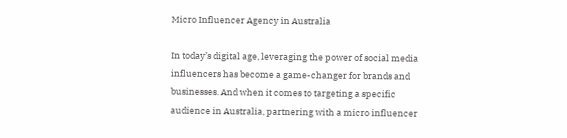Micro Influencer Agency in Australia

In today’s digital age, leveraging the power of social media influencers has become a game-changer for brands and businesses. And when it comes to targeting a specific audience in Australia, partnering with a micro influencer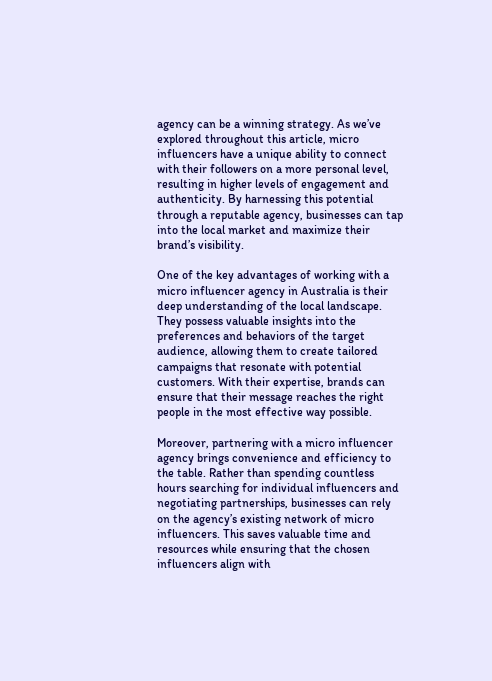agency can be a winning strategy. As we’ve explored throughout this article, micro influencers have a unique ability to connect with their followers on a more personal level, resulting in higher levels of engagement and authenticity. By harnessing this potential through a reputable agency, businesses can tap into the local market and maximize their brand’s visibility.

One of the key advantages of working with a micro influencer agency in Australia is their deep understanding of the local landscape. They possess valuable insights into the preferences and behaviors of the target audience, allowing them to create tailored campaigns that resonate with potential customers. With their expertise, brands can ensure that their message reaches the right people in the most effective way possible.

Moreover, partnering with a micro influencer agency brings convenience and efficiency to the table. Rather than spending countless hours searching for individual influencers and negotiating partnerships, businesses can rely on the agency’s existing network of micro influencers. This saves valuable time and resources while ensuring that the chosen influencers align with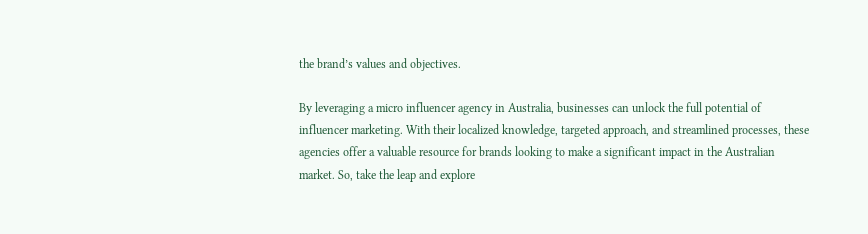the brand’s values and objectives.

By leveraging a micro influencer agency in Australia, businesses can unlock the full potential of influencer marketing. With their localized knowledge, targeted approach, and streamlined processes, these agencies offer a valuable resource for brands looking to make a significant impact in the Australian market. So, take the leap and explore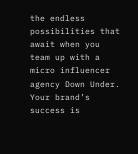the endless possibilities that await when you team up with a micro influencer agency Down Under. Your brand’s success is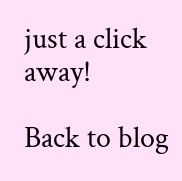just a click away!

Back to blog